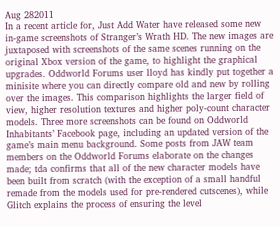Aug 282011
In a recent article for, Just Add Water have released some new in-game screenshots of Stranger’s Wrath HD. The new images are juxtaposed with screenshots of the same scenes running on the original Xbox version of the game, to highlight the graphical upgrades. Oddworld Forums user lloyd has kindly put together a minisite where you can directly compare old and new by rolling over the images. This comparison highlights the larger field of view, higher resolution textures and higher poly-count character models. Three more screenshots can be found on Oddworld Inhabitants’ Facebook page, including an updated version of the game’s main menu background. Some posts from JAW team members on the Oddworld Forums elaborate on the changes made; tda confirms that all of the new character models have been built from scratch (with the exception of a small handful remade from the models used for pre-rendered cutscenes), while Glitch explains the process of ensuring the level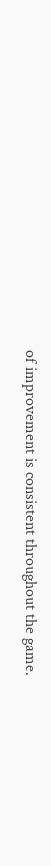of improvement is consistent throughout the game.